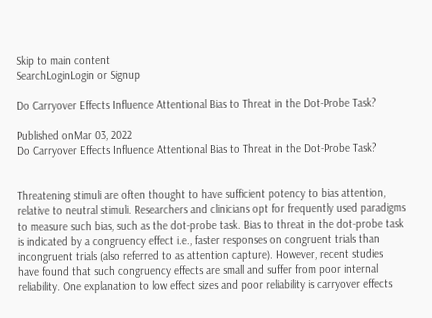Skip to main content
SearchLoginLogin or Signup

Do Carryover Effects Influence Attentional Bias to Threat in the Dot-Probe Task?

Published onMar 03, 2022
Do Carryover Effects Influence Attentional Bias to Threat in the Dot-Probe Task?


Threatening stimuli are often thought to have sufficient potency to bias attention, relative to neutral stimuli. Researchers and clinicians opt for frequently used paradigms to measure such bias, such as the dot-probe task. Bias to threat in the dot-probe task is indicated by a congruency effect i.e., faster responses on congruent trials than incongruent trials (also referred to as attention capture). However, recent studies have found that such congruency effects are small and suffer from poor internal reliability. One explanation to low effect sizes and poor reliability is carryover effects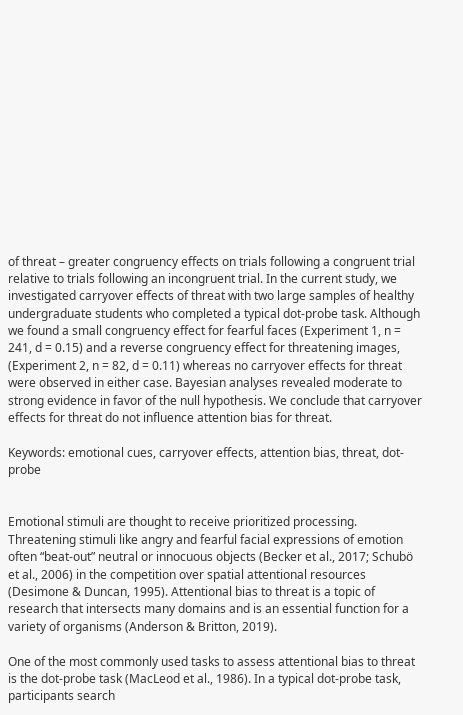of threat – greater congruency effects on trials following a congruent trial relative to trials following an incongruent trial. In the current study, we investigated carryover effects of threat with two large samples of healthy undergraduate students who completed a typical dot-probe task. Although we found a small congruency effect for fearful faces (Experiment 1, n = 241, d = 0.15) and a reverse congruency effect for threatening images, (Experiment 2, n = 82, d = 0.11) whereas no carryover effects for threat were observed in either case. Bayesian analyses revealed moderate to strong evidence in favor of the null hypothesis. We conclude that carryover effects for threat do not influence attention bias for threat.

Keywords: emotional cues, carryover effects, attention bias, threat, dot-probe


Emotional stimuli are thought to receive prioritized processing. Threatening stimuli like angry and fearful facial expressions of emotion often “beat-out” neutral or innocuous objects (Becker et al., 2017; Schubö et al., 2006) in the competition over spatial attentional resources (Desimone & Duncan, 1995). Attentional bias to threat is a topic of research that intersects many domains and is an essential function for a variety of organisms (Anderson & Britton, 2019).

One of the most commonly used tasks to assess attentional bias to threat is the dot-probe task (MacLeod et al., 1986). In a typical dot-probe task, participants search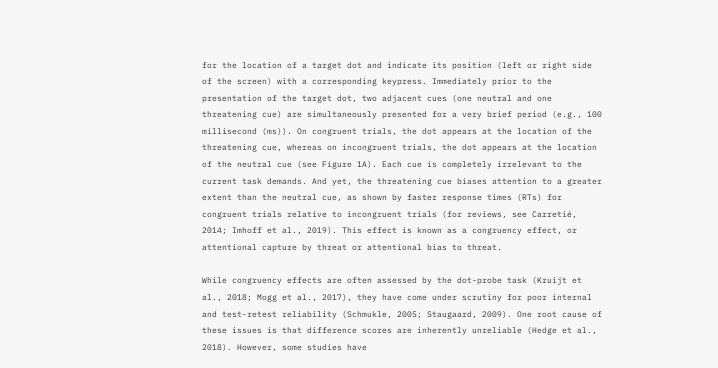for the location of a target dot and indicate its position (left or right side of the screen) with a corresponding keypress. Immediately prior to the presentation of the target dot, two adjacent cues (one neutral and one threatening cue) are simultaneously presented for a very brief period (e.g., 100 millisecond (ms)). On congruent trials, the dot appears at the location of the threatening cue, whereas on incongruent trials, the dot appears at the location of the neutral cue (see Figure 1A). Each cue is completely irrelevant to the current task demands. And yet, the threatening cue biases attention to a greater extent than the neutral cue, as shown by faster response times (RTs) for congruent trials relative to incongruent trials (for reviews, see Carretié, 2014; Imhoff et al., 2019). This effect is known as a congruency effect, or attentional capture by threat or attentional bias to threat.

While congruency effects are often assessed by the dot-probe task (Kruijt et al., 2018; Mogg et al., 2017), they have come under scrutiny for poor internal and test-retest reliability (Schmukle, 2005; Staugaard, 2009). One root cause of these issues is that difference scores are inherently unreliable (Hedge et al., 2018). However, some studies have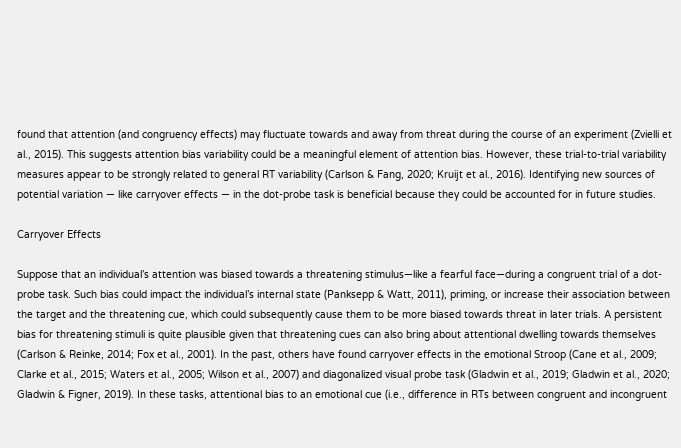found that attention (and congruency effects) may fluctuate towards and away from threat during the course of an experiment (Zvielli et al., 2015). This suggests attention bias variability could be a meaningful element of attention bias. However, these trial-to-trial variability measures appear to be strongly related to general RT variability (Carlson & Fang, 2020; Kruijt et al., 2016). Identifying new sources of potential variation — like carryover effects — in the dot-probe task is beneficial because they could be accounted for in future studies.

Carryover Effects

Suppose that an individual’s attention was biased towards a threatening stimulus—like a fearful face—during a congruent trial of a dot-probe task. Such bias could impact the individual’s internal state (Panksepp & Watt, 2011), priming, or increase their association between the target and the threatening cue, which could subsequently cause them to be more biased towards threat in later trials. A persistent bias for threatening stimuli is quite plausible given that threatening cues can also bring about attentional dwelling towards themselves (Carlson & Reinke, 2014; Fox et al., 2001). In the past, others have found carryover effects in the emotional Stroop (Cane et al., 2009; Clarke et al., 2015; Waters et al., 2005; Wilson et al., 2007) and diagonalized visual probe task (Gladwin et al., 2019; Gladwin et al., 2020; Gladwin & Figner, 2019). In these tasks, attentional bias to an emotional cue (i.e., difference in RTs between congruent and incongruent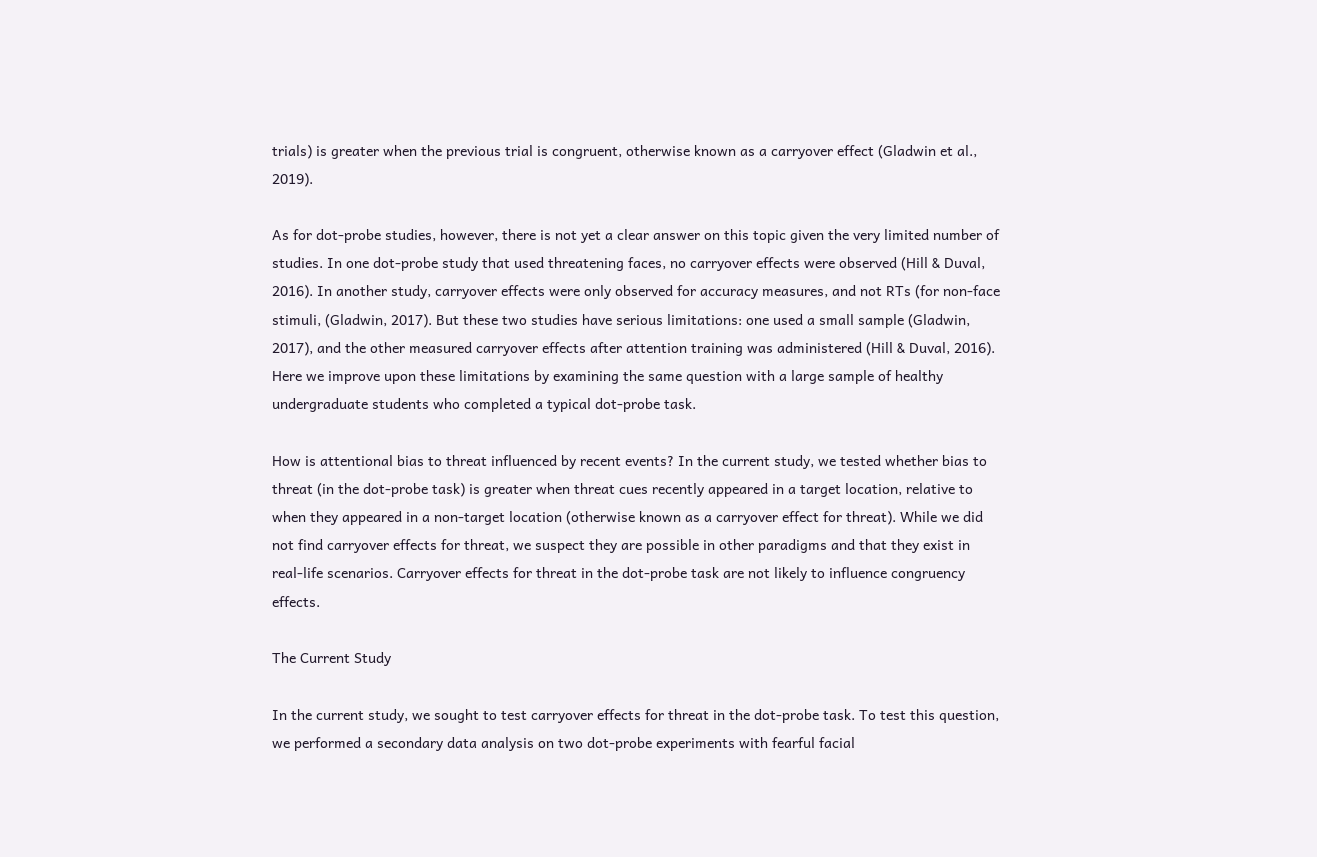trials) is greater when the previous trial is congruent, otherwise known as a carryover effect (Gladwin et al., 2019).

As for dot-probe studies, however, there is not yet a clear answer on this topic given the very limited number of studies. In one dot-probe study that used threatening faces, no carryover effects were observed (Hill & Duval, 2016). In another study, carryover effects were only observed for accuracy measures, and not RTs (for non-face stimuli, (Gladwin, 2017). But these two studies have serious limitations: one used a small sample (Gladwin, 2017), and the other measured carryover effects after attention training was administered (Hill & Duval, 2016). Here we improve upon these limitations by examining the same question with a large sample of healthy undergraduate students who completed a typical dot-probe task.

How is attentional bias to threat influenced by recent events? In the current study, we tested whether bias to threat (in the dot-probe task) is greater when threat cues recently appeared in a target location, relative to when they appeared in a non-target location (otherwise known as a carryover effect for threat). While we did not find carryover effects for threat, we suspect they are possible in other paradigms and that they exist in real-life scenarios. Carryover effects for threat in the dot-probe task are not likely to influence congruency effects.

The Current Study

In the current study, we sought to test carryover effects for threat in the dot-probe task. To test this question, we performed a secondary data analysis on two dot-probe experiments with fearful facial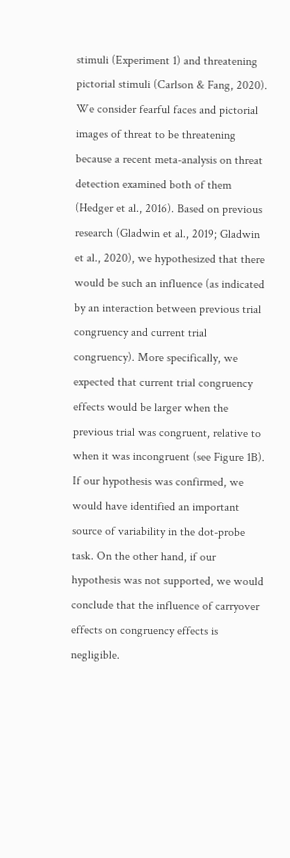stimuli (Experiment 1) and threatening pictorial stimuli (Carlson & Fang, 2020). We consider fearful faces and pictorial images of threat to be threatening because a recent meta-analysis on threat detection examined both of them (Hedger et al., 2016). Based on previous research (Gladwin et al., 2019; Gladwin et al., 2020), we hypothesized that there would be such an influence (as indicated by an interaction between previous trial congruency and current trial congruency). More specifically, we expected that current trial congruency effects would be larger when the previous trial was congruent, relative to when it was incongruent (see Figure 1B). If our hypothesis was confirmed, we would have identified an important source of variability in the dot-probe task. On the other hand, if our hypothesis was not supported, we would conclude that the influence of carryover effects on congruency effects is negligible.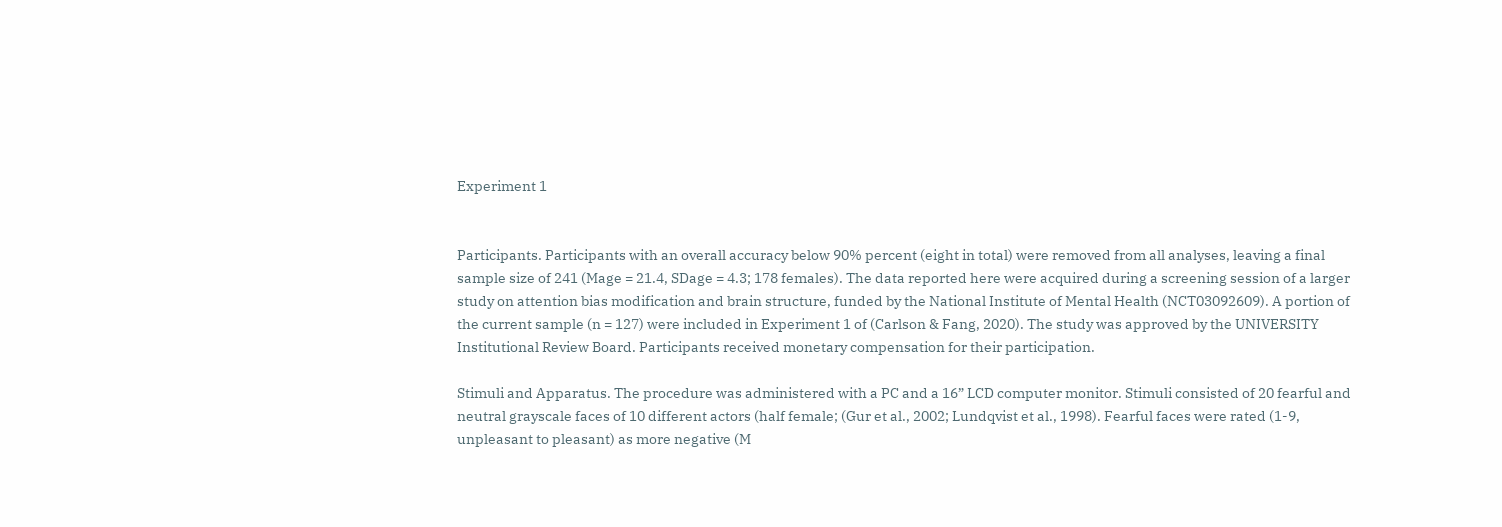Experiment 1


Participants. Participants with an overall accuracy below 90% percent (eight in total) were removed from all analyses, leaving a final sample size of 241 (Mage = 21.4, SDage = 4.3; 178 females). The data reported here were acquired during a screening session of a larger study on attention bias modification and brain structure, funded by the National Institute of Mental Health (NCT03092609). A portion of the current sample (n = 127) were included in Experiment 1 of (Carlson & Fang, 2020). The study was approved by the UNIVERSITY Institutional Review Board. Participants received monetary compensation for their participation.

Stimuli and Apparatus. The procedure was administered with a PC and a 16” LCD computer monitor. Stimuli consisted of 20 fearful and neutral grayscale faces of 10 different actors (half female; (Gur et al., 2002; Lundqvist et al., 1998). Fearful faces were rated (1-9, unpleasant to pleasant) as more negative (M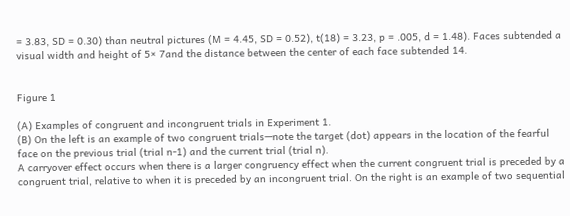= 3.83, SD = 0.30) than neutral pictures (M = 4.45, SD = 0.52), t(18) = 3.23, p = .005, d = 1.48). Faces subtended a visual width and height of 5× 7and the distance between the center of each face subtended 14.


Figure 1

(A) Examples of congruent and incongruent trials in Experiment 1.
(B) On the left is an example of two congruent trials—note the target (dot) appears in the location of the fearful face on the previous trial (trial n-1) and the current trial (trial n).
A carryover effect occurs when there is a larger congruency effect when the current congruent trial is preceded by a congruent trial, relative to when it is preceded by an incongruent trial. On the right is an example of two sequential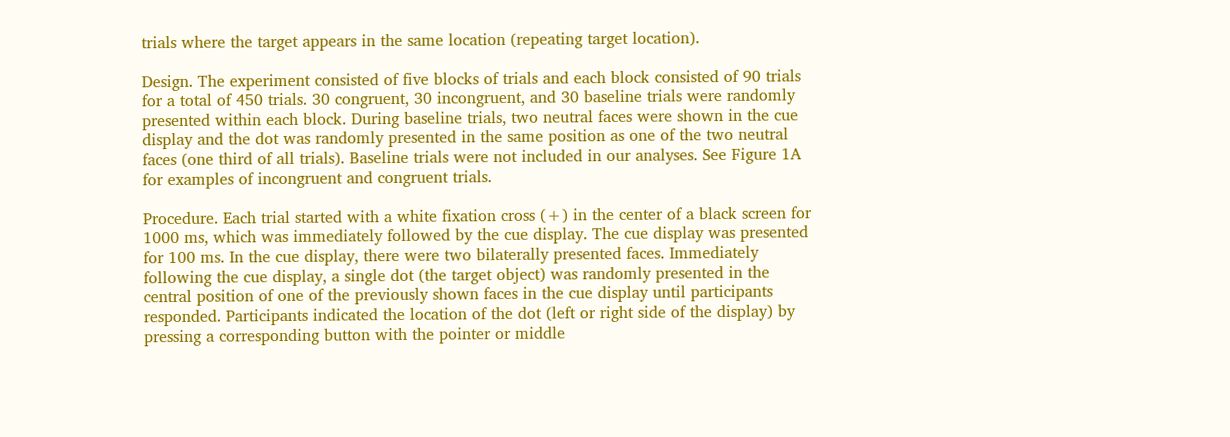trials where the target appears in the same location (repeating target location).

Design. The experiment consisted of five blocks of trials and each block consisted of 90 trials for a total of 450 trials. 30 congruent, 30 incongruent, and 30 baseline trials were randomly presented within each block. During baseline trials, two neutral faces were shown in the cue display and the dot was randomly presented in the same position as one of the two neutral faces (one third of all trials). Baseline trials were not included in our analyses. See Figure 1A for examples of incongruent and congruent trials.

Procedure. Each trial started with a white fixation cross (+) in the center of a black screen for 1000 ms, which was immediately followed by the cue display. The cue display was presented for 100 ms. In the cue display, there were two bilaterally presented faces. Immediately following the cue display, a single dot (the target object) was randomly presented in the central position of one of the previously shown faces in the cue display until participants responded. Participants indicated the location of the dot (left or right side of the display) by pressing a corresponding button with the pointer or middle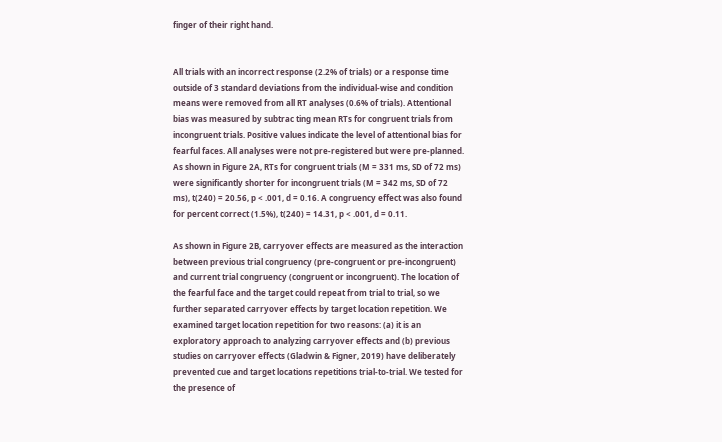finger of their right hand.


All trials with an incorrect response (2.2% of trials) or a response time outside of 3 standard deviations from the individual-wise and condition means were removed from all RT analyses (0.6% of trials). Attentional bias was measured by subtrac ting mean RTs for congruent trials from incongruent trials. Positive values indicate the level of attentional bias for fearful faces. All analyses were not pre-registered but were pre-planned. As shown in Figure 2A, RTs for congruent trials (M = 331 ms, SD of 72 ms) were significantly shorter for incongruent trials (M = 342 ms, SD of 72 ms), t(240) = 20.56, p < .001, d = 0.16. A congruency effect was also found for percent correct (1.5%), t(240) = 14.31, p < .001, d = 0.11.

As shown in Figure 2B, carryover effects are measured as the interaction between previous trial congruency (pre-congruent or pre-incongruent) and current trial congruency (congruent or incongruent). The location of the fearful face and the target could repeat from trial to trial, so we further separated carryover effects by target location repetition. We examined target location repetition for two reasons: (a) it is an exploratory approach to analyzing carryover effects and (b) previous studies on carryover effects (Gladwin & Figner, 2019) have deliberately prevented cue and target locations repetitions trial-to-trial. We tested for the presence of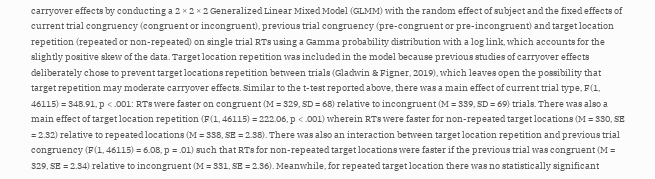carryover effects by conducting a 2 × 2 × 2 Generalized Linear Mixed Model (GLMM) with the random effect of subject and the fixed effects of current trial congruency (congruent or incongruent), previous trial congruency (pre-congruent or pre-incongruent) and target location repetition (repeated or non-repeated) on single trial RTs using a Gamma probability distribution with a log link, which accounts for the slightly positive skew of the data. Target location repetition was included in the model because previous studies of carryover effects deliberately chose to prevent target locations repetition between trials (Gladwin & Figner, 2019), which leaves open the possibility that target repetition may moderate carryover effects. Similar to the t-test reported above, there was a main effect of current trial type, F(1, 46115) = 348.91, p < .001: RTs were faster on congruent (M = 329, SD = 68) relative to incongruent (M = 339, SD = 69) trials. There was also a main effect of target location repetition (F(1, 46115) = 222.06, p < .001) wherein RTs were faster for non-repeated target locations (M = 330, SE = 2.32) relative to repeated locations (M = 338, SE = 2.38). There was also an interaction between target location repetition and previous trial congruency (F(1, 46115) = 6.08, p = .01) such that RTs for non-repeated target locations were faster if the previous trial was congruent (M = 329, SE = 2.34) relative to incongruent (M = 331, SE = 2.36). Meanwhile, for repeated target location there was no statistically significant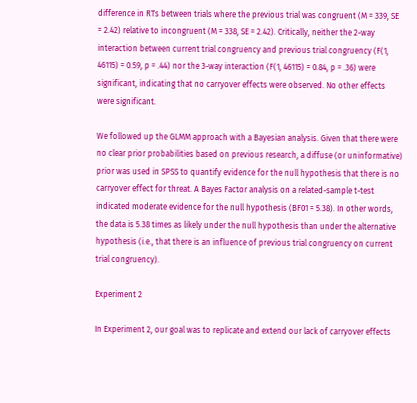difference in RTs between trials where the previous trial was congruent (M = 339, SE = 2.42) relative to incongruent (M = 338, SE = 2.42). Critically, neither the 2-way interaction between current trial congruency and previous trial congruency (F(1, 46115) = 0.59, p = .44) nor the 3-way interaction (F(1, 46115) = 0.84, p = .36) were significant, indicating that no carryover effects were observed. No other effects were significant.

We followed up the GLMM approach with a Bayesian analysis. Given that there were no clear prior probabilities based on previous research, a diffuse (or uninformative) prior was used in SPSS to quantify evidence for the null hypothesis that there is no carryover effect for threat. A Bayes Factor analysis on a related-sample t-test indicated moderate evidence for the null hypothesis (BF01 = 5.38). In other words, the data is 5.38 times as likely under the null hypothesis than under the alternative hypothesis (i.e., that there is an influence of previous trial congruency on current trial congruency).

Experiment 2

In Experiment 2, our goal was to replicate and extend our lack of carryover effects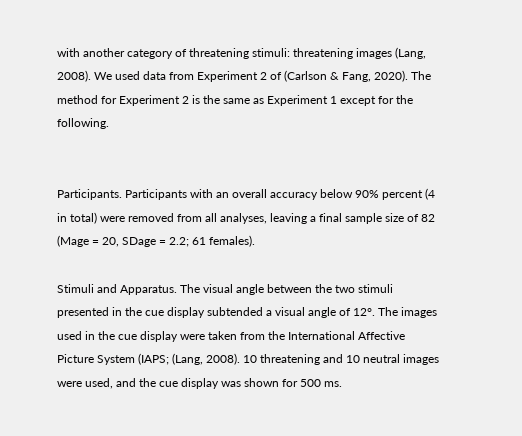with another category of threatening stimuli: threatening images (Lang, 2008). We used data from Experiment 2 of (Carlson & Fang, 2020). The method for Experiment 2 is the same as Experiment 1 except for the following.


Participants. Participants with an overall accuracy below 90% percent (4 in total) were removed from all analyses, leaving a final sample size of 82 (Mage = 20, SDage = 2.2; 61 females).

Stimuli and Apparatus. The visual angle between the two stimuli presented in the cue display subtended a visual angle of 12°. The images used in the cue display were taken from the International Affective Picture System (IAPS; (Lang, 2008). 10 threatening and 10 neutral images were used, and the cue display was shown for 500 ms.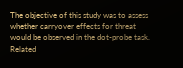The objective of this study was to assess whether carryover effects for threat would be observed in the dot-probe task. Related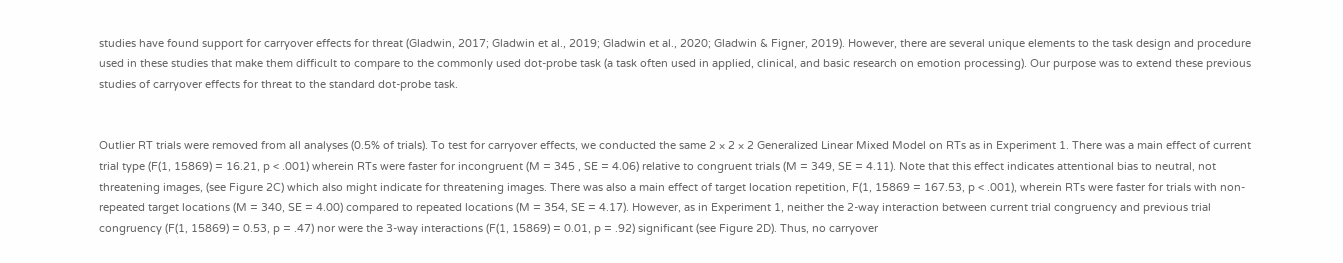studies have found support for carryover effects for threat (Gladwin, 2017; Gladwin et al., 2019; Gladwin et al., 2020; Gladwin & Figner, 2019). However, there are several unique elements to the task design and procedure used in these studies that make them difficult to compare to the commonly used dot-probe task (a task often used in applied, clinical, and basic research on emotion processing). Our purpose was to extend these previous studies of carryover effects for threat to the standard dot-probe task.


Outlier RT trials were removed from all analyses (0.5% of trials). To test for carryover effects, we conducted the same 2 × 2 × 2 Generalized Linear Mixed Model on RTs as in Experiment 1. There was a main effect of current trial type (F(1, 15869) = 16.21, p < .001) wherein RTs were faster for incongruent (M = 345 , SE = 4.06) relative to congruent trials (M = 349, SE = 4.11). Note that this effect indicates attentional bias to neutral, not threatening images, (see Figure 2C) which also might indicate for threatening images. There was also a main effect of target location repetition, F(1, 15869 = 167.53, p < .001), wherein RTs were faster for trials with non-repeated target locations (M = 340, SE = 4.00) compared to repeated locations (M = 354, SE = 4.17). However, as in Experiment 1, neither the 2-way interaction between current trial congruency and previous trial congruency (F(1, 15869) = 0.53, p = .47) nor were the 3-way interactions (F(1, 15869) = 0.01, p = .92) significant (see Figure 2D). Thus, no carryover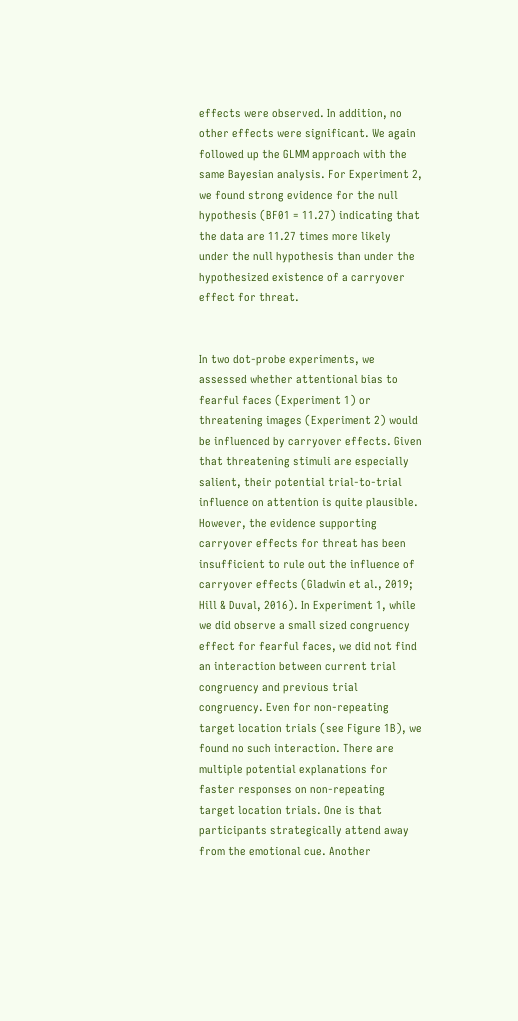effects were observed. In addition, no other effects were significant. We again followed up the GLMM approach with the same Bayesian analysis. For Experiment 2, we found strong evidence for the null hypothesis (BF01 = 11.27) indicating that the data are 11.27 times more likely under the null hypothesis than under the hypothesized existence of a carryover effect for threat.


In two dot-probe experiments, we assessed whether attentional bias to fearful faces (Experiment 1) or threatening images (Experiment 2) would be influenced by carryover effects. Given that threatening stimuli are especially salient, their potential trial-to-trial influence on attention is quite plausible. However, the evidence supporting carryover effects for threat has been insufficient to rule out the influence of carryover effects (Gladwin et al., 2019; Hill & Duval, 2016). In Experiment 1, while we did observe a small sized congruency effect for fearful faces, we did not find an interaction between current trial congruency and previous trial congruency. Even for non-repeating target location trials (see Figure 1B), we found no such interaction. There are multiple potential explanations for faster responses on non-repeating target location trials. One is that participants strategically attend away from the emotional cue. Another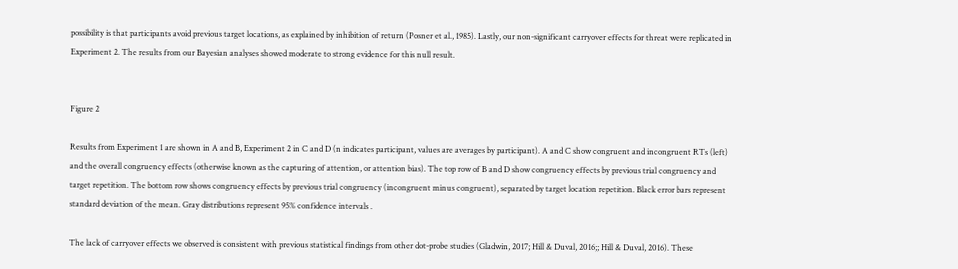possibility is that participants avoid previous target locations, as explained by inhibition of return (Posner et al., 1985). Lastly, our non-significant carryover effects for threat were replicated in Experiment 2. The results from our Bayesian analyses showed moderate to strong evidence for this null result.


Figure 2

Results from Experiment 1 are shown in A and B, Experiment 2 in C and D (n indicates participant, values are averages by participant). A and C show congruent and incongruent RTs (left) and the overall congruency effects (otherwise known as the capturing of attention, or attention bias). The top row of B and D show congruency effects by previous trial congruency and target repetition. The bottom row shows congruency effects by previous trial congruency (incongruent minus congruent), separated by target location repetition. Black error bars represent standard deviation of the mean. Gray distributions represent 95% confidence intervals .

The lack of carryover effects we observed is consistent with previous statistical findings from other dot-probe studies (Gladwin, 2017; Hill & Duval, 2016;; Hill & Duval, 2016). These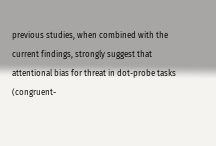previous studies, when combined with the current findings, strongly suggest that attentional bias for threat in dot-probe tasks (congruent-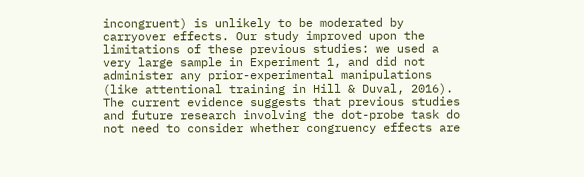incongruent) is unlikely to be moderated by carryover effects. Our study improved upon the limitations of these previous studies: we used a very large sample in Experiment 1, and did not administer any prior-experimental manipulations (like attentional training in Hill & Duval, 2016). The current evidence suggests that previous studies and future research involving the dot-probe task do not need to consider whether congruency effects are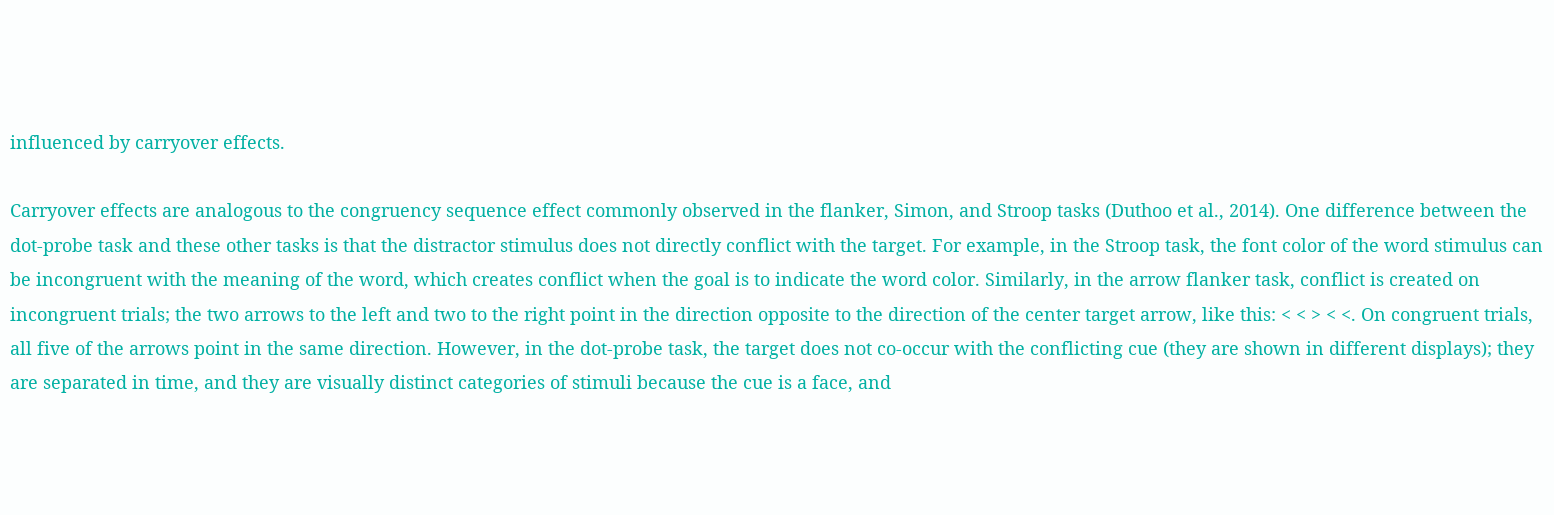influenced by carryover effects.

Carryover effects are analogous to the congruency sequence effect commonly observed in the flanker, Simon, and Stroop tasks (Duthoo et al., 2014). One difference between the dot-probe task and these other tasks is that the distractor stimulus does not directly conflict with the target. For example, in the Stroop task, the font color of the word stimulus can be incongruent with the meaning of the word, which creates conflict when the goal is to indicate the word color. Similarly, in the arrow flanker task, conflict is created on incongruent trials; the two arrows to the left and two to the right point in the direction opposite to the direction of the center target arrow, like this: < < > < <. On congruent trials, all five of the arrows point in the same direction. However, in the dot-probe task, the target does not co-occur with the conflicting cue (they are shown in different displays); they are separated in time, and they are visually distinct categories of stimuli because the cue is a face, and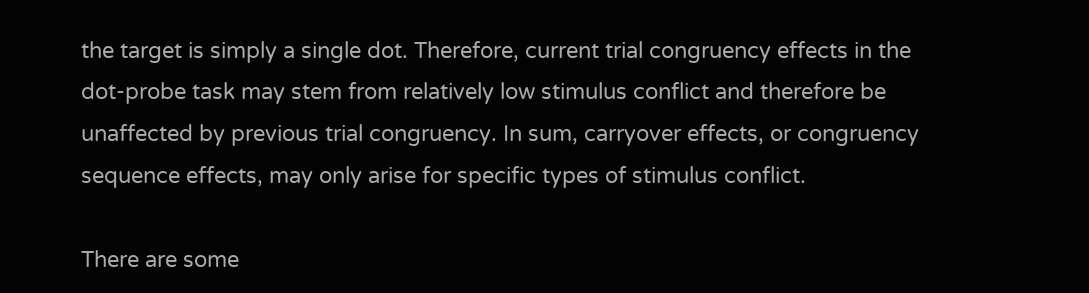the target is simply a single dot. Therefore, current trial congruency effects in the dot-probe task may stem from relatively low stimulus conflict and therefore be unaffected by previous trial congruency. In sum, carryover effects, or congruency sequence effects, may only arise for specific types of stimulus conflict.

There are some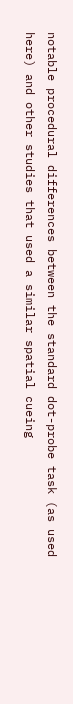notable procedural differences between the standard dot-probe task (as used here) and other studies that used a similar spatial cueing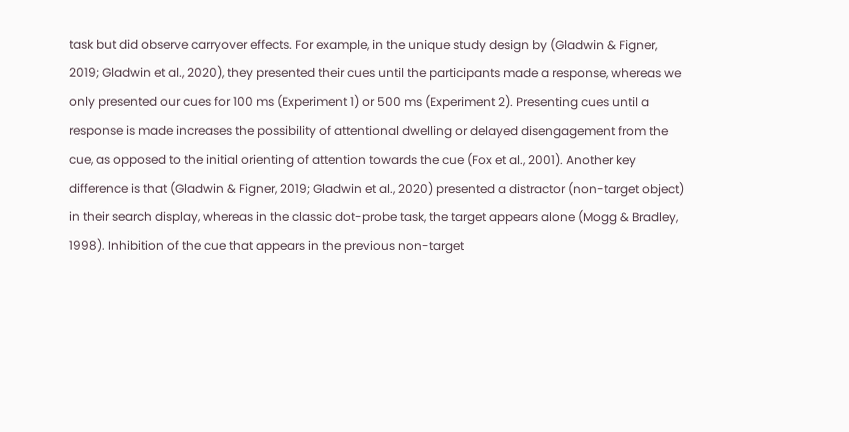task but did observe carryover effects. For example, in the unique study design by (Gladwin & Figner, 2019; Gladwin et al., 2020), they presented their cues until the participants made a response, whereas we only presented our cues for 100 ms (Experiment 1) or 500 ms (Experiment 2). Presenting cues until a response is made increases the possibility of attentional dwelling or delayed disengagement from the cue, as opposed to the initial orienting of attention towards the cue (Fox et al., 2001). Another key difference is that (Gladwin & Figner, 2019; Gladwin et al., 2020) presented a distractor (non-target object) in their search display, whereas in the classic dot-probe task, the target appears alone (Mogg & Bradley, 1998). Inhibition of the cue that appears in the previous non-target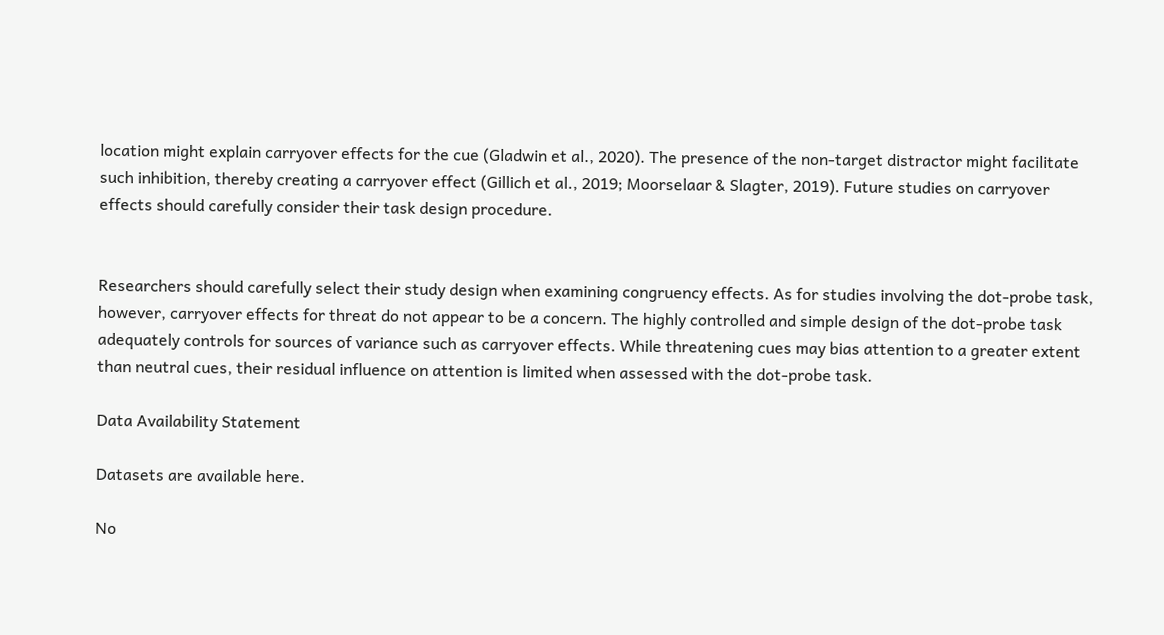location might explain carryover effects for the cue (Gladwin et al., 2020). The presence of the non-target distractor might facilitate such inhibition, thereby creating a carryover effect (Gillich et al., 2019; Moorselaar & Slagter, 2019). Future studies on carryover effects should carefully consider their task design procedure.


Researchers should carefully select their study design when examining congruency effects. As for studies involving the dot-probe task, however, carryover effects for threat do not appear to be a concern. The highly controlled and simple design of the dot-probe task adequately controls for sources of variance such as carryover effects. While threatening cues may bias attention to a greater extent than neutral cues, their residual influence on attention is limited when assessed with the dot-probe task.

Data Availability Statement

Datasets are available here.

No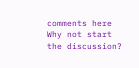comments here
Why not start the discussion?